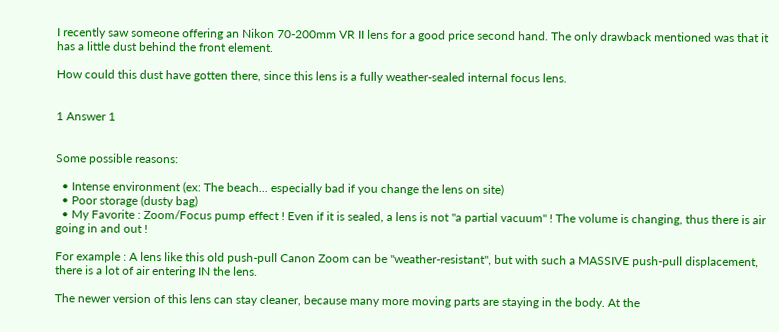I recently saw someone offering an Nikon 70-200mm VR II lens for a good price second hand. The only drawback mentioned was that it has a little dust behind the front element.

How could this dust have gotten there, since this lens is a fully weather-sealed internal focus lens.


1 Answer 1


Some possible reasons:

  • Intense environment (ex: The beach... especially bad if you change the lens on site)
  • Poor storage (dusty bag)
  • My Favorite : Zoom/Focus pump effect ! Even if it is sealed, a lens is not "a partial vacuum" ! The volume is changing, thus there is air going in and out !

For example : A lens like this old push-pull Canon Zoom can be "weather-resistant", but with such a MASSIVE push-pull displacement, there is a lot of air entering IN the lens.

The newer version of this lens can stay cleaner, because many more moving parts are staying in the body. At the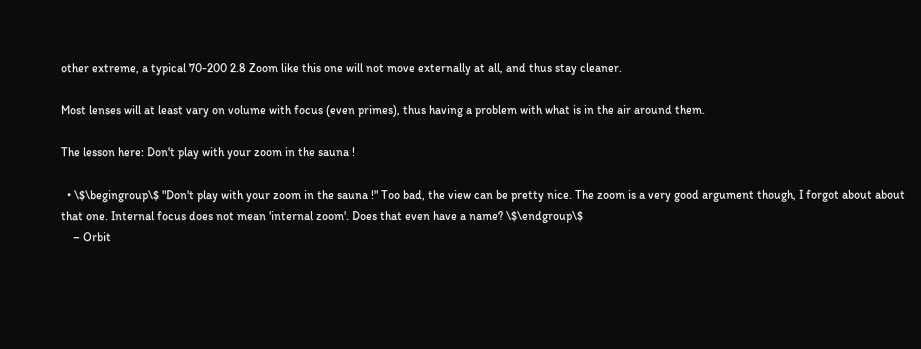other extreme, a typical 70-200 2.8 Zoom like this one will not move externally at all, and thus stay cleaner.

Most lenses will at least vary on volume with focus (even primes), thus having a problem with what is in the air around them.

The lesson here: Don't play with your zoom in the sauna !

  • \$\begingroup\$ "Don't play with your zoom in the sauna !" Too bad, the view can be pretty nice. The zoom is a very good argument though, I forgot about about that one. Internal focus does not mean 'internal zoom'. Does that even have a name? \$\endgroup\$
    – Orbit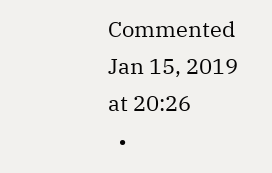Commented Jan 15, 2019 at 20:26
  •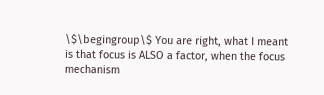\$\begingroup\$ You are right, what I meant is that focus is ALSO a factor, when the focus mechanism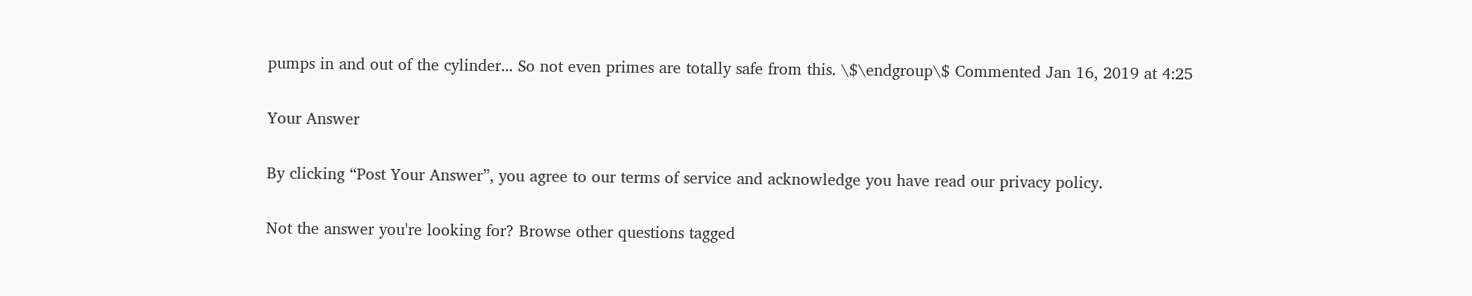pumps in and out of the cylinder... So not even primes are totally safe from this. \$\endgroup\$ Commented Jan 16, 2019 at 4:25

Your Answer

By clicking “Post Your Answer”, you agree to our terms of service and acknowledge you have read our privacy policy.

Not the answer you're looking for? Browse other questions tagged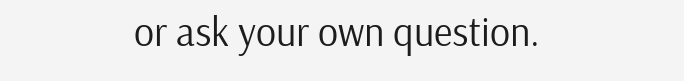or ask your own question.